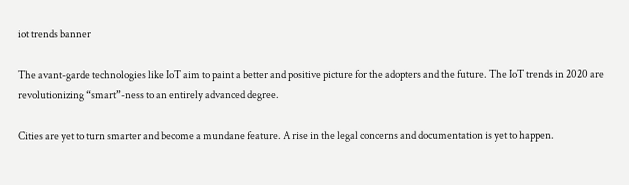iot trends banner

The avant-garde technologies like IoT aim to paint a better and positive picture for the adopters and the future. The IoT trends in 2020 are revolutionizing “smart”-ness to an entirely advanced degree.

Cities are yet to turn smarter and become a mundane feature. A rise in the legal concerns and documentation is yet to happen.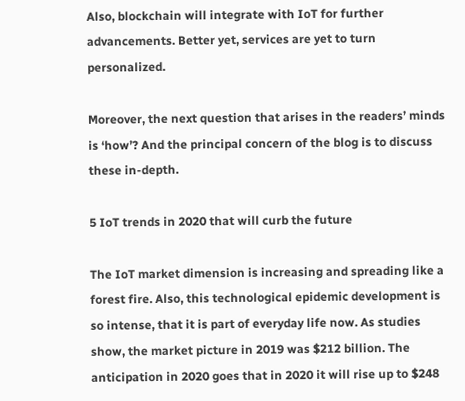Also, blockchain will integrate with IoT for further advancements. Better yet, services are yet to turn personalized.

Moreover, the next question that arises in the readers’ minds is ‘how’? And the principal concern of the blog is to discuss these in-depth.

5 IoT trends in 2020 that will curb the future

The IoT market dimension is increasing and spreading like a forest fire. Also, this technological epidemic development is so intense, that it is part of everyday life now. As studies show, the market picture in 2019 was $212 billion. The anticipation in 2020 goes that in 2020 it will rise up to $248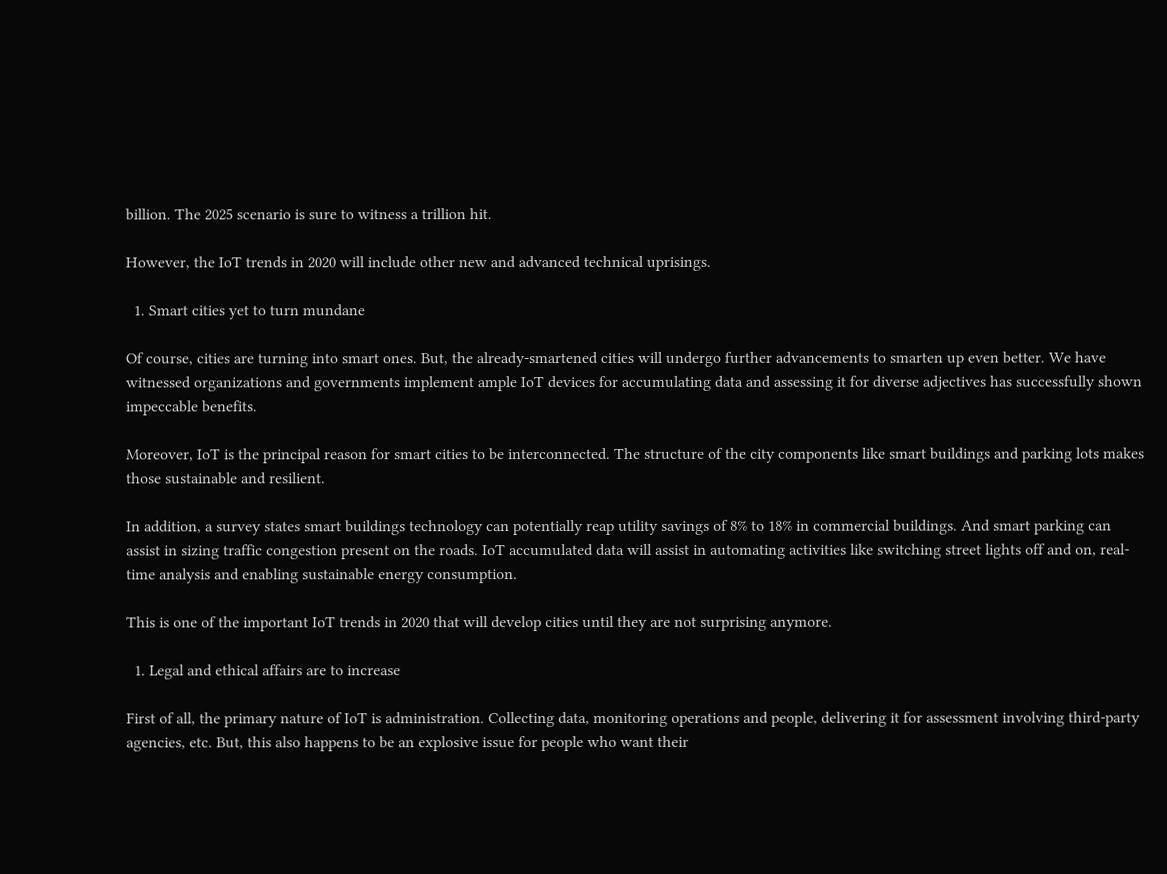billion. The 2025 scenario is sure to witness a trillion hit.

However, the IoT trends in 2020 will include other new and advanced technical uprisings.

  1. Smart cities yet to turn mundane

Of course, cities are turning into smart ones. But, the already-smartened cities will undergo further advancements to smarten up even better. We have witnessed organizations and governments implement ample IoT devices for accumulating data and assessing it for diverse adjectives has successfully shown impeccable benefits.

Moreover, IoT is the principal reason for smart cities to be interconnected. The structure of the city components like smart buildings and parking lots makes those sustainable and resilient.

In addition, a survey states smart buildings technology can potentially reap utility savings of 8% to 18% in commercial buildings. And smart parking can assist in sizing traffic congestion present on the roads. IoT accumulated data will assist in automating activities like switching street lights off and on, real-time analysis and enabling sustainable energy consumption.

This is one of the important IoT trends in 2020 that will develop cities until they are not surprising anymore.

  1. Legal and ethical affairs are to increase

First of all, the primary nature of IoT is administration. Collecting data, monitoring operations and people, delivering it for assessment involving third-party agencies, etc. But, this also happens to be an explosive issue for people who want their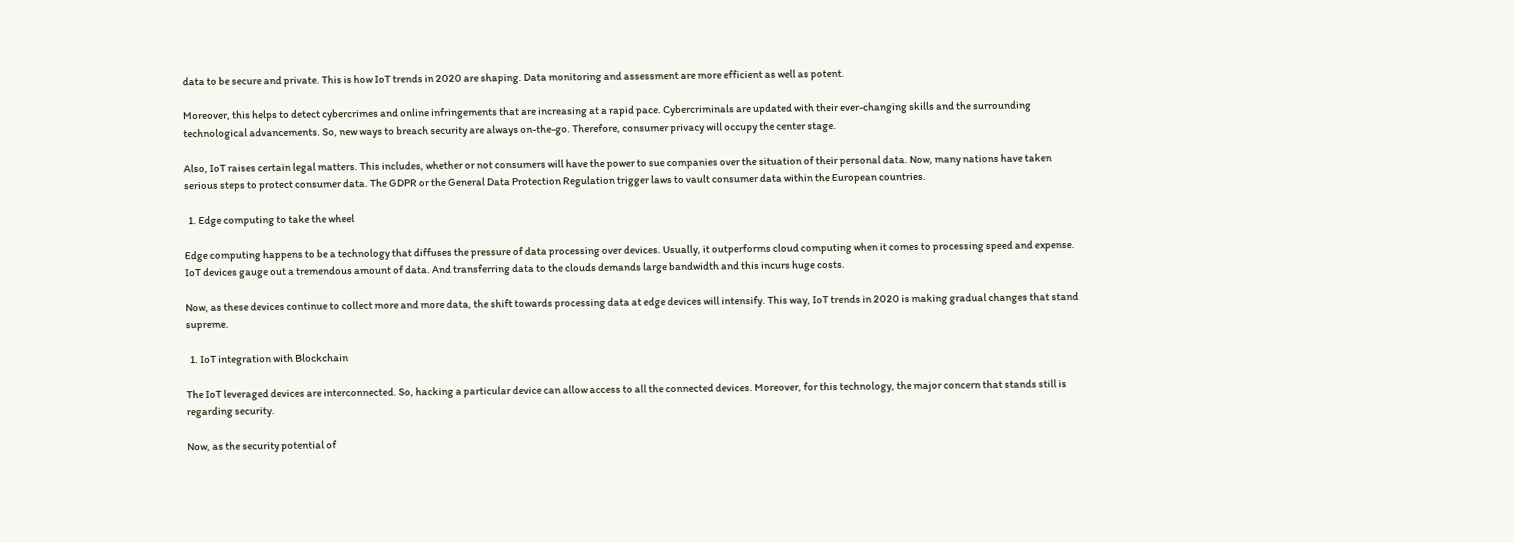data to be secure and private. This is how IoT trends in 2020 are shaping. Data monitoring and assessment are more efficient as well as potent.

Moreover, this helps to detect cybercrimes and online infringements that are increasing at a rapid pace. Cybercriminals are updated with their ever-changing skills and the surrounding technological advancements. So, new ways to breach security are always on-the-go. Therefore, consumer privacy will occupy the center stage.

Also, IoT raises certain legal matters. This includes, whether or not consumers will have the power to sue companies over the situation of their personal data. Now, many nations have taken serious steps to protect consumer data. The GDPR or the General Data Protection Regulation trigger laws to vault consumer data within the European countries.

  1. Edge computing to take the wheel

Edge computing happens to be a technology that diffuses the pressure of data processing over devices. Usually, it outperforms cloud computing when it comes to processing speed and expense. IoT devices gauge out a tremendous amount of data. And transferring data to the clouds demands large bandwidth and this incurs huge costs.

Now, as these devices continue to collect more and more data, the shift towards processing data at edge devices will intensify. This way, IoT trends in 2020 is making gradual changes that stand supreme.

  1. IoT integration with Blockchain

The IoT leveraged devices are interconnected. So, hacking a particular device can allow access to all the connected devices. Moreover, for this technology, the major concern that stands still is regarding security.

Now, as the security potential of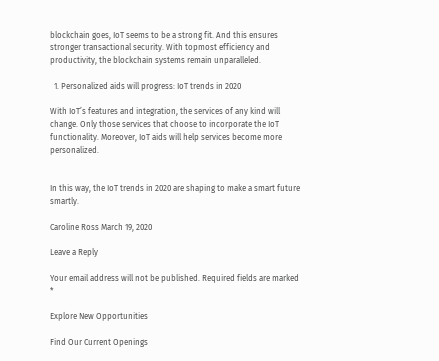blockchain goes, IoT seems to be a strong fit. And this ensures stronger transactional security. With topmost efficiency and productivity, the blockchain systems remain unparalleled.

  1. Personalized aids will progress: IoT trends in 2020

With IoT’s features and integration, the services of any kind will change. Only those services that choose to incorporate the IoT functionality. Moreover, IoT aids will help services become more personalized.


In this way, the IoT trends in 2020 are shaping to make a smart future smartly.

Caroline Ross March 19, 2020

Leave a Reply

Your email address will not be published. Required fields are marked *

Explore New Opportunities

Find Our Current Openings